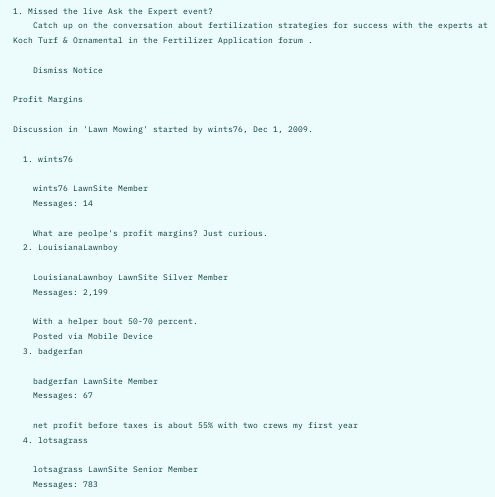1. Missed the live Ask the Expert event?
    Catch up on the conversation about fertilization strategies for success with the experts at Koch Turf & Ornamental in the Fertilizer Application forum .

    Dismiss Notice

Profit Margins

Discussion in 'Lawn Mowing' started by wints76, Dec 1, 2009.

  1. wints76

    wints76 LawnSite Member
    Messages: 14

    What are peolpe's profit margins? Just curious.
  2. LouisianaLawnboy

    LouisianaLawnboy LawnSite Silver Member
    Messages: 2,199

    With a helper bout 50-70 percent.
    Posted via Mobile Device
  3. badgerfan

    badgerfan LawnSite Member
    Messages: 67

    net profit before taxes is about 55% with two crews my first year
  4. lotsagrass

    lotsagrass LawnSite Senior Member
    Messages: 783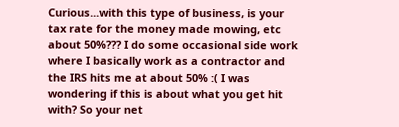Curious...with this type of business, is your tax rate for the money made mowing, etc about 50%??? I do some occasional side work where I basically work as a contractor and the IRS hits me at about 50% :( I was wondering if this is about what you get hit with? So your net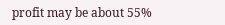profit may be about 55%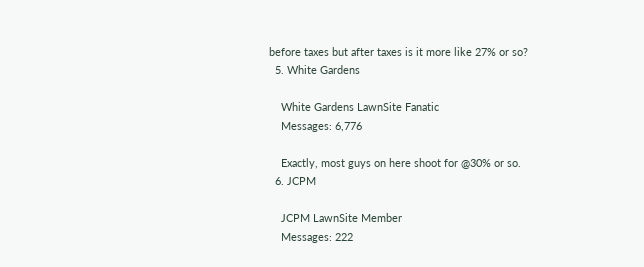before taxes but after taxes is it more like 27% or so?
  5. White Gardens

    White Gardens LawnSite Fanatic
    Messages: 6,776

    Exactly, most guys on here shoot for @30% or so.
  6. JCPM

    JCPM LawnSite Member
    Messages: 222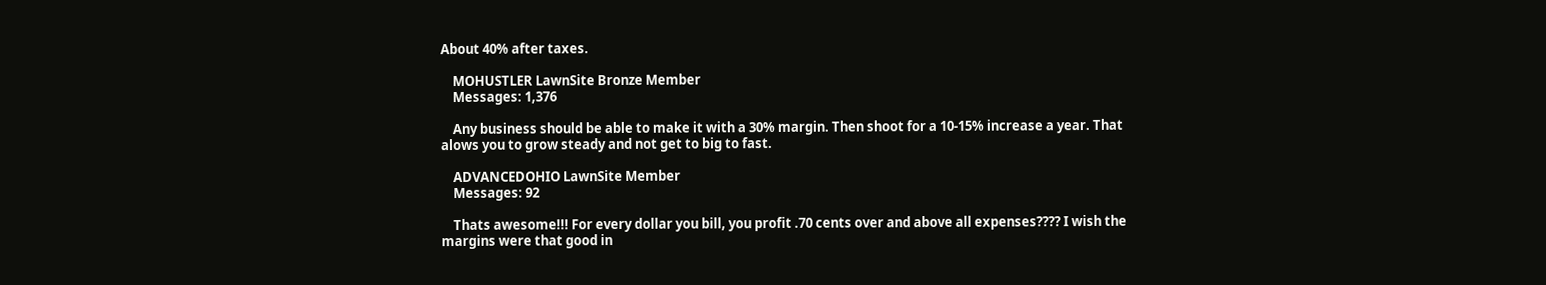About 40% after taxes.

    MOHUSTLER LawnSite Bronze Member
    Messages: 1,376

    Any business should be able to make it with a 30% margin. Then shoot for a 10-15% increase a year. That alows you to grow steady and not get to big to fast.

    ADVANCEDOHIO LawnSite Member
    Messages: 92

    Thats awesome!!! For every dollar you bill, you profit .70 cents over and above all expenses???? I wish the margins were that good in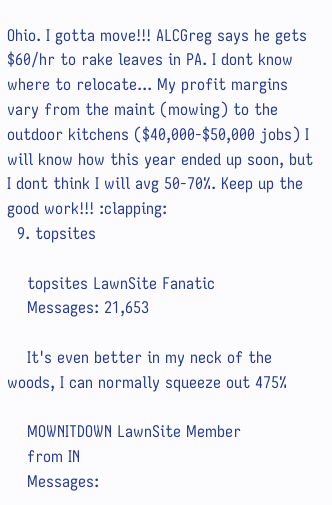Ohio. I gotta move!!! ALCGreg says he gets $60/hr to rake leaves in PA. I dont know where to relocate... My profit margins vary from the maint (mowing) to the outdoor kitchens ($40,000-$50,000 jobs) I will know how this year ended up soon, but I dont think I will avg 50-70%. Keep up the good work!!! :clapping:
  9. topsites

    topsites LawnSite Fanatic
    Messages: 21,653

    It's even better in my neck of the woods, I can normally squeeze out 475%

    MOWNITDOWN LawnSite Member
    from IN
    Messages: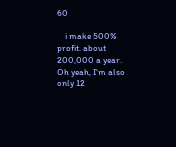60

    i make 500% profit. about 200,000 a year. Oh yeah, I'm also only 12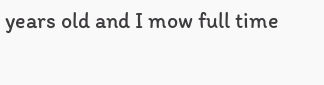years old and I mow full time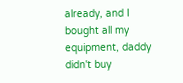already, and I bought all my equipment, daddy didn't buy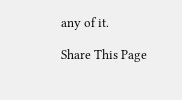any of it.

Share This Page